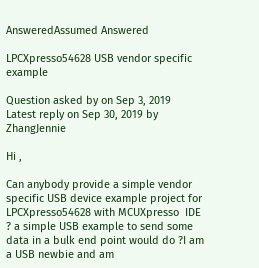AnsweredAssumed Answered

LPCXpresso54628 USB vendor specific example

Question asked by on Sep 3, 2019
Latest reply on Sep 30, 2019 by ZhangJennie

Hi ,

Can anybody provide a simple vendor specific USB device example project for LPCXpresso54628 with MCUXpresso  IDE ? a simple USB example to send some data in a bulk end point would do ?I am a USB newbie and am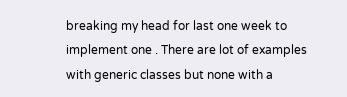breaking my head for last one week to implement one . There are lot of examples with generic classes but none with a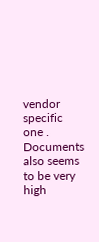vendor specific one . Documents also seems to be very high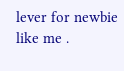lever for newbie like me .